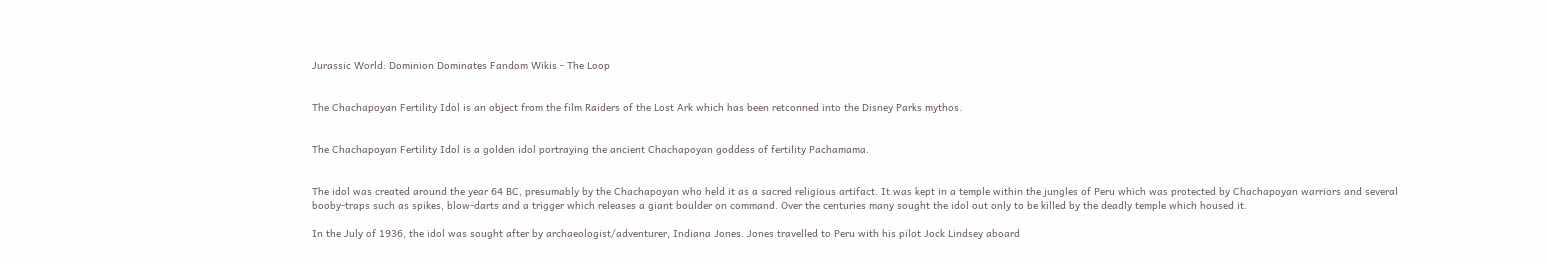Jurassic World: Dominion Dominates Fandom Wikis - The Loop


The Chachapoyan Fertility Idol is an object from the film Raiders of the Lost Ark which has been retconned into the Disney Parks mythos.


The Chachapoyan Fertility Idol is a golden idol portraying the ancient Chachapoyan goddess of fertility Pachamama.


The idol was created around the year 64 BC, presumably by the Chachapoyan who held it as a sacred religious artifact. It was kept in a temple within the jungles of Peru which was protected by Chachapoyan warriors and several booby-traps such as spikes, blow-darts and a trigger which releases a giant boulder on command. Over the centuries many sought the idol out only to be killed by the deadly temple which housed it.

In the July of 1936, the idol was sought after by archaeologist/adventurer, Indiana Jones. Jones travelled to Peru with his pilot Jock Lindsey aboard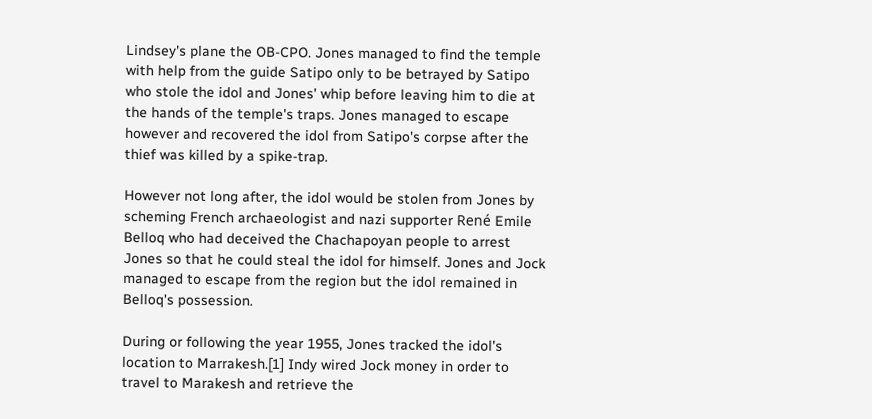Lindsey's plane the OB-CPO. Jones managed to find the temple with help from the guide Satipo only to be betrayed by Satipo who stole the idol and Jones' whip before leaving him to die at the hands of the temple's traps. Jones managed to escape however and recovered the idol from Satipo's corpse after the thief was killed by a spike-trap.

However not long after, the idol would be stolen from Jones by scheming French archaeologist and nazi supporter René Emile Belloq who had deceived the Chachapoyan people to arrest Jones so that he could steal the idol for himself. Jones and Jock managed to escape from the region but the idol remained in Belloq's possession.

During or following the year 1955, Jones tracked the idol's location to Marrakesh.[1] Indy wired Jock money in order to travel to Marakesh and retrieve the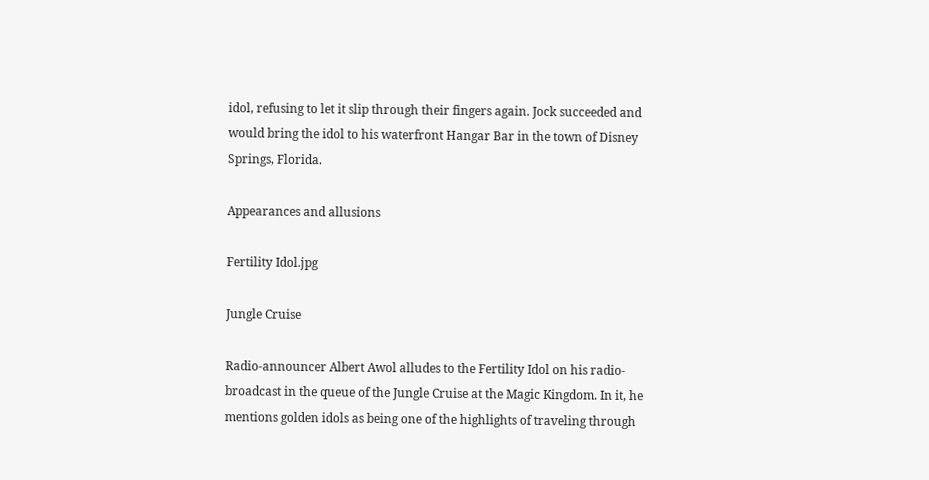idol, refusing to let it slip through their fingers again. Jock succeeded and would bring the idol to his waterfront Hangar Bar in the town of Disney Springs, Florida.

Appearances and allusions

Fertility Idol.jpg

Jungle Cruise

Radio-announcer Albert Awol alludes to the Fertility Idol on his radio-broadcast in the queue of the Jungle Cruise at the Magic Kingdom. In it, he mentions golden idols as being one of the highlights of traveling through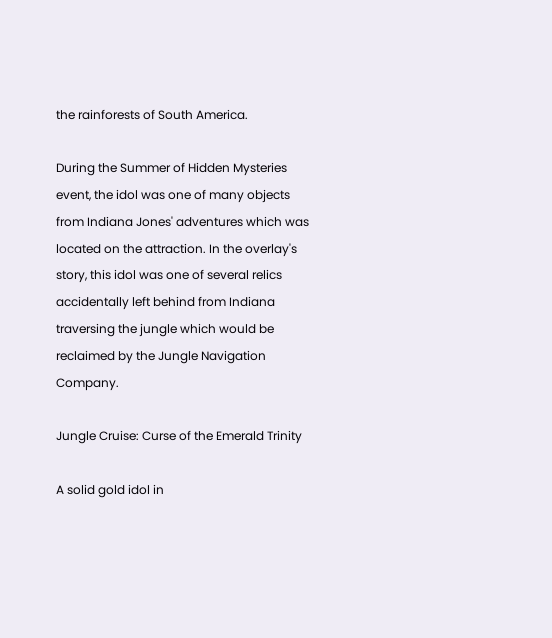the rainforests of South America.

During the Summer of Hidden Mysteries event, the idol was one of many objects from Indiana Jones' adventures which was located on the attraction. In the overlay's story, this idol was one of several relics accidentally left behind from Indiana traversing the jungle which would be reclaimed by the Jungle Navigation Company.

Jungle Cruise: Curse of the Emerald Trinity

A solid gold idol in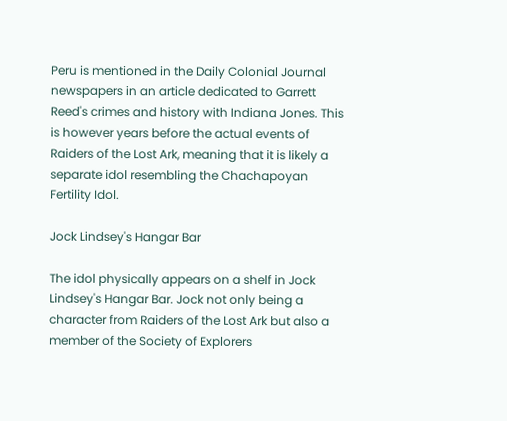Peru is mentioned in the Daily Colonial Journal newspapers in an article dedicated to Garrett Reed's crimes and history with Indiana Jones. This is however years before the actual events of Raiders of the Lost Ark, meaning that it is likely a separate idol resembling the Chachapoyan Fertility Idol.

Jock Lindsey's Hangar Bar

The idol physically appears on a shelf in Jock Lindsey's Hangar Bar. Jock not only being a character from Raiders of the Lost Ark but also a member of the Society of Explorers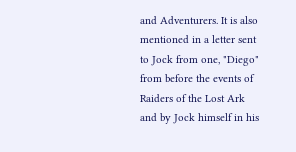and Adventurers. It is also mentioned in a letter sent to Jock from one, "Diego" from before the events of Raiders of the Lost Ark and by Jock himself in his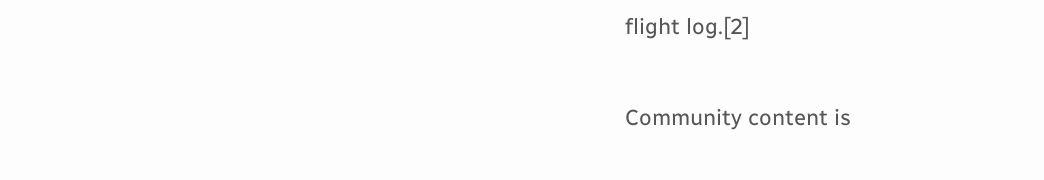flight log.[2]


Community content is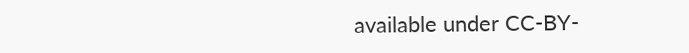available under CC-BY-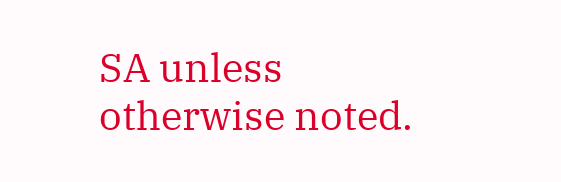SA unless otherwise noted.